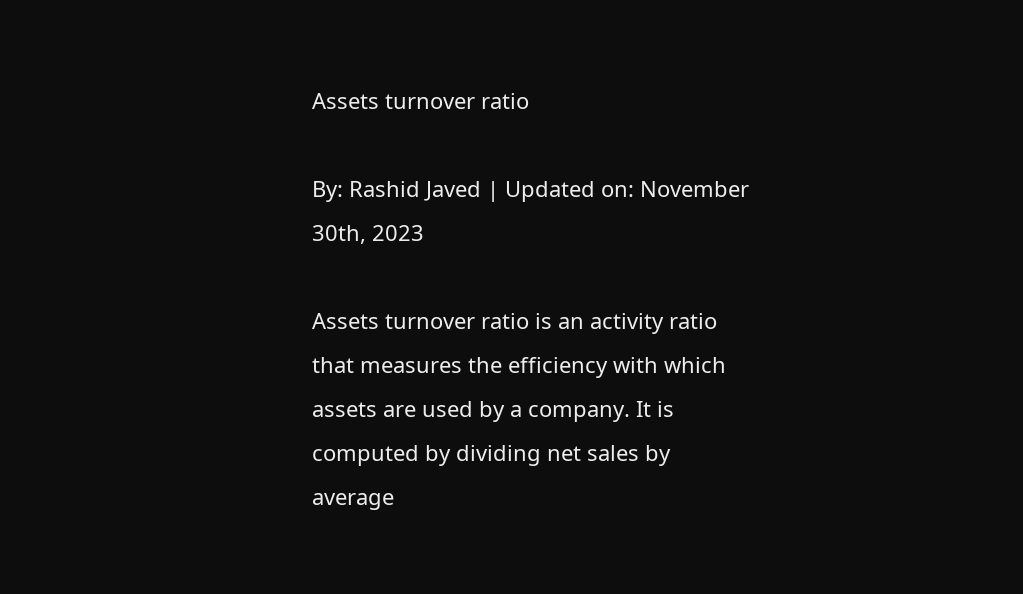Assets turnover ratio

By: Rashid Javed | Updated on: November 30th, 2023

Assets turnover ratio is an activity ratio that measures the efficiency with which assets are used by a company. It is computed by dividing net sales by average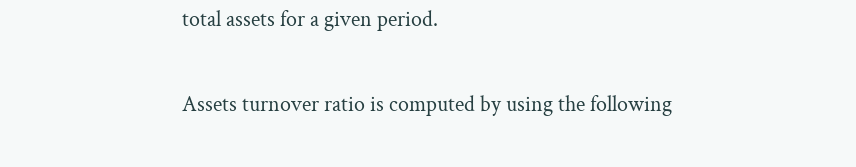total assets for a given period.


Assets turnover ratio is computed by using the following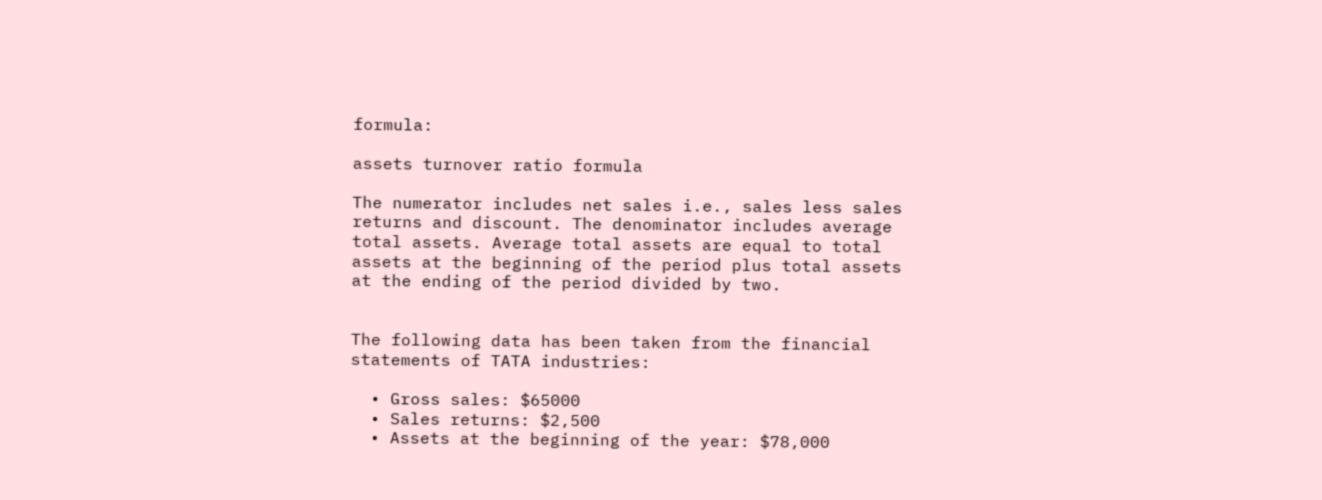formula:

assets turnover ratio formula

The numerator includes net sales i.e., sales less sales returns and discount. The denominator includes average total assets. Average total assets are equal to total assets at the beginning of the period plus total assets at the ending of the period divided by two.


The following data has been taken from the financial statements of TATA industries:

  • Gross sales: $65000
  • Sales returns: $2,500
  • Assets at the beginning of the year: $78,000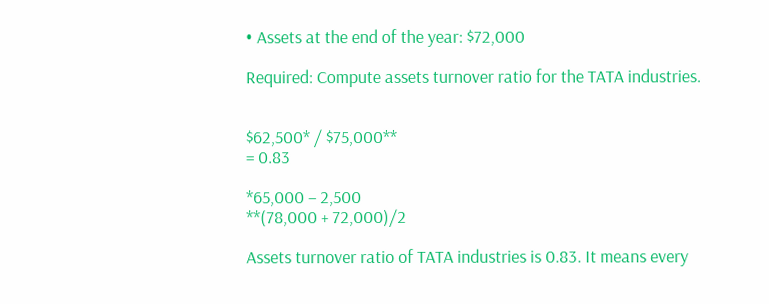• Assets at the end of the year: $72,000

Required: Compute assets turnover ratio for the TATA industries.


$62,500* / $75,000**
= 0.83

*65,000 – 2,500
**(78,000 + 72,000)/2

Assets turnover ratio of TATA industries is 0.83. It means every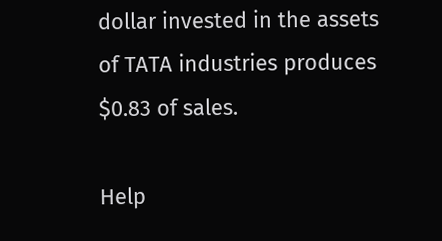dollar invested in the assets of TATA industries produces $0.83 of sales.

Help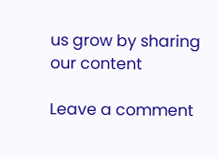us grow by sharing our content

Leave a comment